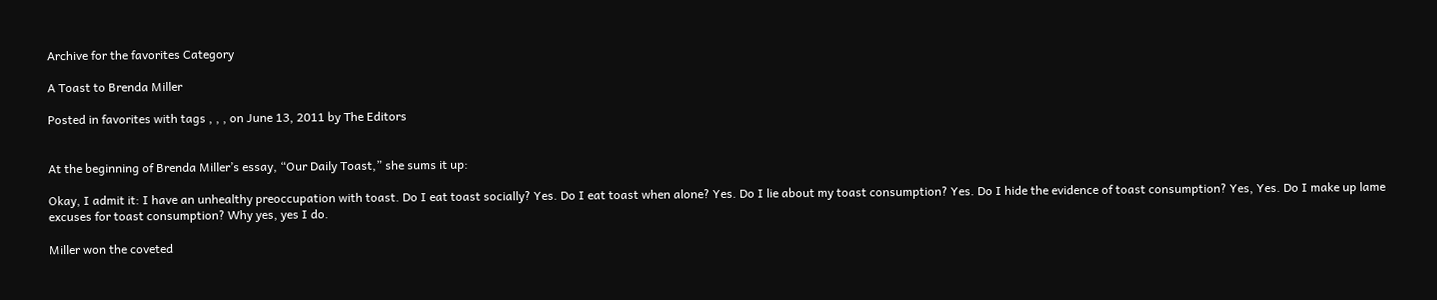Archive for the favorites Category

A Toast to Brenda Miller

Posted in favorites with tags , , , on June 13, 2011 by The Editors


At the beginning of Brenda Miller’s essay, “Our Daily Toast,” she sums it up:

Okay, I admit it: I have an unhealthy preoccupation with toast. Do I eat toast socially? Yes. Do I eat toast when alone? Yes. Do I lie about my toast consumption? Yes. Do I hide the evidence of toast consumption? Yes, Yes. Do I make up lame excuses for toast consumption? Why yes, yes I do.

Miller won the coveted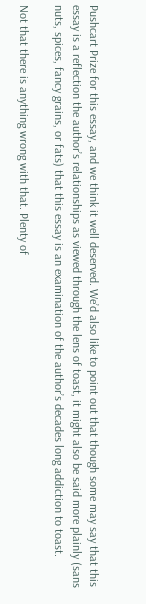Pushcart Prize for this essay, and we think it well deserved. We’d also like to point out that though some may say that this essay is a reflection the author’s relationships as viewed through the lens of toast, it might also be said more plainly (sans nuts, spices, fancy grains, or fats) that this essay is an examination of the author’s decades long addiction to toast.

Not that there is anything wrong with that. Plenty of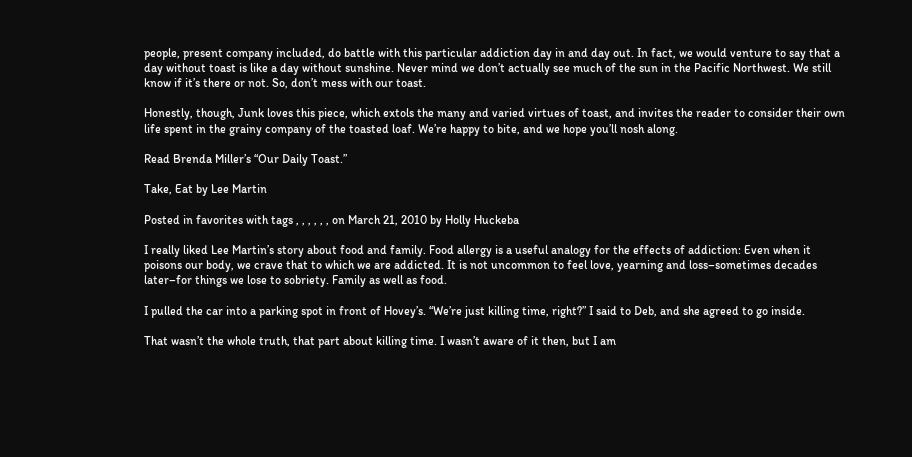people, present company included, do battle with this particular addiction day in and day out. In fact, we would venture to say that a day without toast is like a day without sunshine. Never mind we don’t actually see much of the sun in the Pacific Northwest. We still know if it’s there or not. So, don’t mess with our toast.

Honestly, though, Junk loves this piece, which extols the many and varied virtues of toast, and invites the reader to consider their own life spent in the grainy company of the toasted loaf. We’re happy to bite, and we hope you’ll nosh along.

Read Brenda Miller’s “Our Daily Toast.”

Take, Eat by Lee Martin

Posted in favorites with tags , , , , , , on March 21, 2010 by Holly Huckeba

I really liked Lee Martin’s story about food and family. Food allergy is a useful analogy for the effects of addiction: Even when it poisons our body, we crave that to which we are addicted. It is not uncommon to feel love, yearning and loss–sometimes decades later–for things we lose to sobriety. Family as well as food.

I pulled the car into a parking spot in front of Hovey’s. “We’re just killing time, right?” I said to Deb, and she agreed to go inside.

That wasn’t the whole truth, that part about killing time. I wasn’t aware of it then, but I am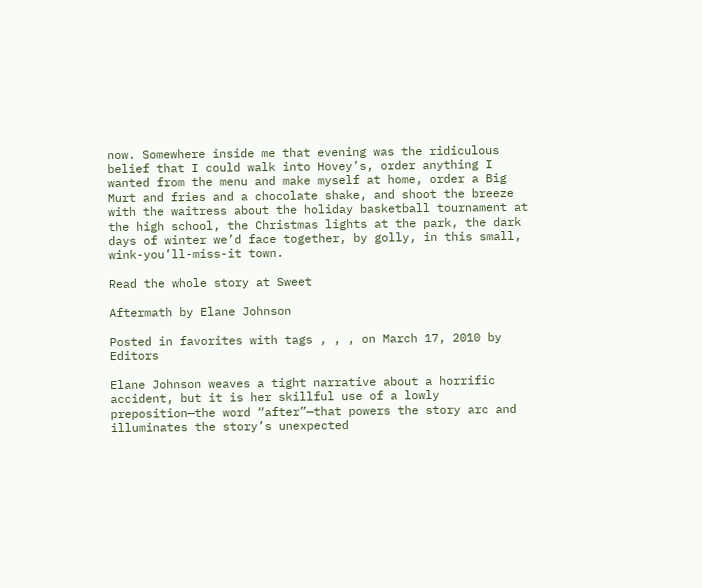now. Somewhere inside me that evening was the ridiculous belief that I could walk into Hovey’s, order anything I wanted from the menu and make myself at home, order a Big Murt and fries and a chocolate shake, and shoot the breeze with the waitress about the holiday basketball tournament at the high school, the Christmas lights at the park, the dark days of winter we’d face together, by golly, in this small, wink-you’ll-miss-it town.

Read the whole story at Sweet

Aftermath by Elane Johnson

Posted in favorites with tags , , , on March 17, 2010 by Editors

Elane Johnson weaves a tight narrative about a horrific accident, but it is her skillful use of a lowly preposition—the word “after”—that powers the story arc and illuminates the story’s unexpected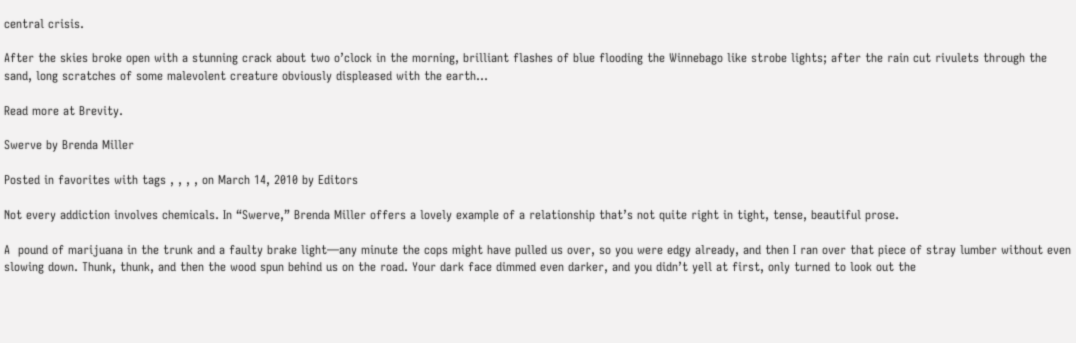central crisis.

After the skies broke open with a stunning crack about two o’clock in the morning, brilliant flashes of blue flooding the Winnebago like strobe lights; after the rain cut rivulets through the sand, long scratches of some malevolent creature obviously displeased with the earth…

Read more at Brevity.

Swerve by Brenda Miller

Posted in favorites with tags , , , , on March 14, 2010 by Editors

Not every addiction involves chemicals. In “Swerve,” Brenda Miller offers a lovely example of a relationship that’s not quite right in tight, tense, beautiful prose.

A  pound of marijuana in the trunk and a faulty brake light—any minute the cops might have pulled us over, so you were edgy already, and then I ran over that piece of stray lumber without even slowing down. Thunk, thunk, and then the wood spun behind us on the road. Your dark face dimmed even darker, and you didn’t yell at first, only turned to look out the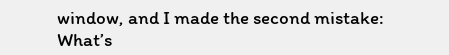window, and I made the second mistake: What’s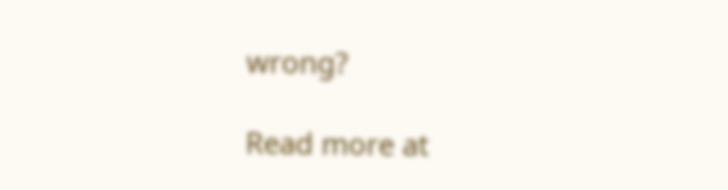wrong?

Read more at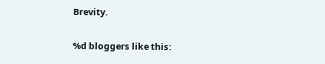Brevity.

%d bloggers like this: